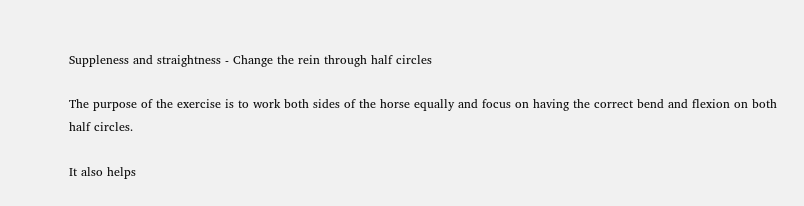Suppleness and straightness - Change the rein through half circles

The purpose of the exercise is to work both sides of the horse equally and focus on having the correct bend and flexion on both half circles.

It also helps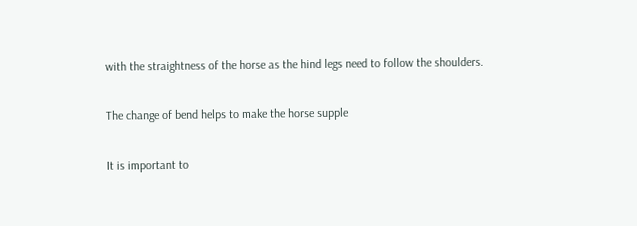with the straightness of the horse as the hind legs need to follow the shoulders.

The change of bend helps to make the horse supple

It is important to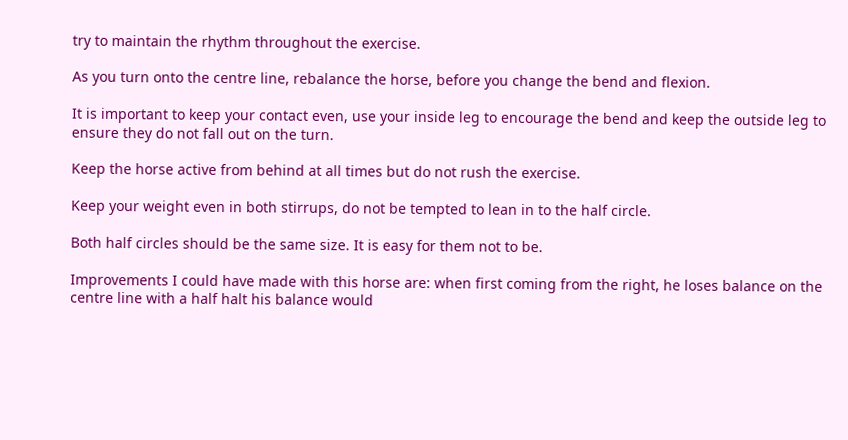try to maintain the rhythm throughout the exercise.

As you turn onto the centre line, rebalance the horse, before you change the bend and flexion.

It is important to keep your contact even, use your inside leg to encourage the bend and keep the outside leg to ensure they do not fall out on the turn.

Keep the horse active from behind at all times but do not rush the exercise.

Keep your weight even in both stirrups, do not be tempted to lean in to the half circle.

Both half circles should be the same size. It is easy for them not to be.

Improvements I could have made with this horse are: when first coming from the right, he loses balance on the centre line with a half halt his balance would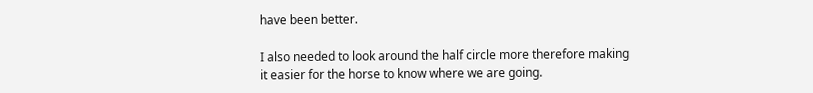have been better.

I also needed to look around the half circle more therefore making it easier for the horse to know where we are going.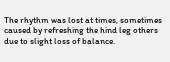The rhythm was lost at times, sometimes caused by refreshing the hind leg others due to slight loss of balance.